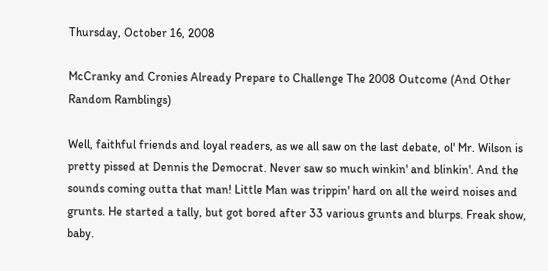Thursday, October 16, 2008

McCranky and Cronies Already Prepare to Challenge The 2008 Outcome (And Other Random Ramblings)

Well, faithful friends and loyal readers, as we all saw on the last debate, ol' Mr. Wilson is pretty pissed at Dennis the Democrat. Never saw so much winkin' and blinkin'. And the sounds coming outta that man! Little Man was trippin' hard on all the weird noises and grunts. He started a tally, but got bored after 33 various grunts and blurps. Freak show, baby.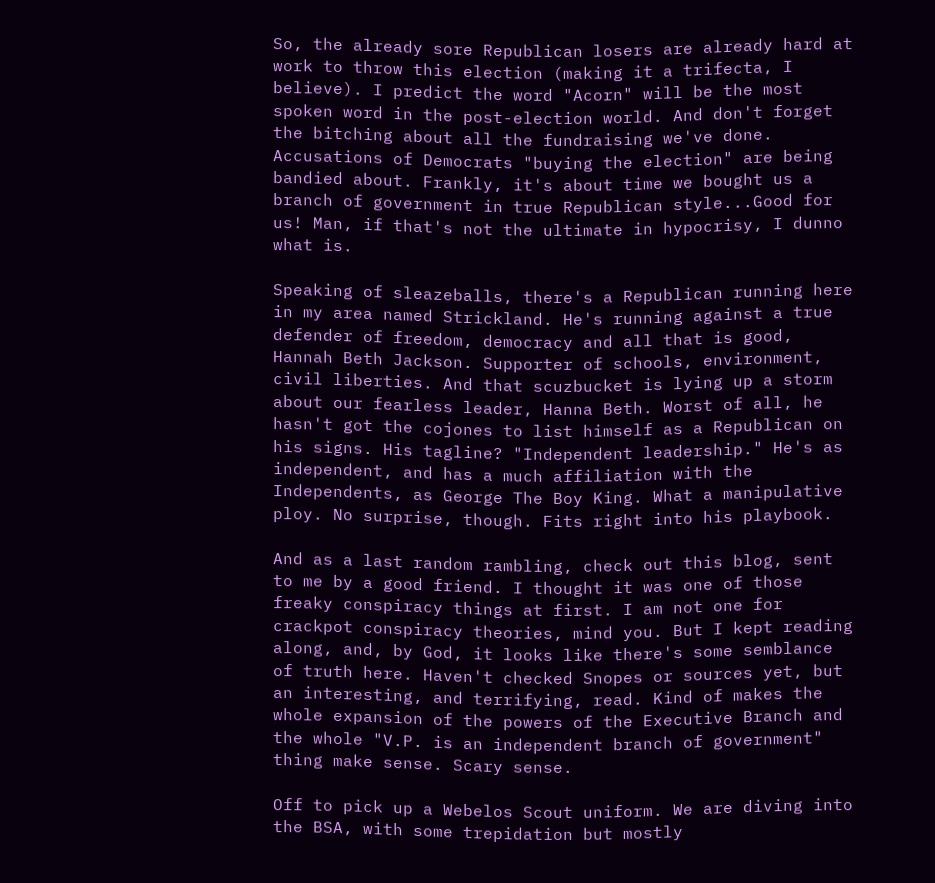So, the already sore Republican losers are already hard at work to throw this election (making it a trifecta, I believe). I predict the word "Acorn" will be the most spoken word in the post-election world. And don't forget the bitching about all the fundraising we've done. Accusations of Democrats "buying the election" are being bandied about. Frankly, it's about time we bought us a branch of government in true Republican style...Good for us! Man, if that's not the ultimate in hypocrisy, I dunno what is.

Speaking of sleazeballs, there's a Republican running here in my area named Strickland. He's running against a true defender of freedom, democracy and all that is good, Hannah Beth Jackson. Supporter of schools, environment, civil liberties. And that scuzbucket is lying up a storm about our fearless leader, Hanna Beth. Worst of all, he hasn't got the cojones to list himself as a Republican on his signs. His tagline? "Independent leadership." He's as independent, and has a much affiliation with the Independents, as George The Boy King. What a manipulative ploy. No surprise, though. Fits right into his playbook.

And as a last random rambling, check out this blog, sent to me by a good friend. I thought it was one of those freaky conspiracy things at first. I am not one for crackpot conspiracy theories, mind you. But I kept reading along, and, by God, it looks like there's some semblance of truth here. Haven't checked Snopes or sources yet, but an interesting, and terrifying, read. Kind of makes the whole expansion of the powers of the Executive Branch and the whole "V.P. is an independent branch of government" thing make sense. Scary sense.

Off to pick up a Webelos Scout uniform. We are diving into the BSA, with some trepidation but mostly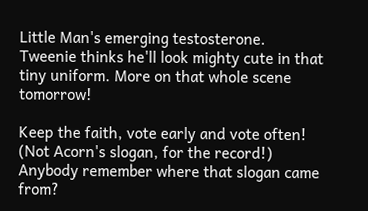Little Man's emerging testosterone. Tweenie thinks he'll look mighty cute in that tiny uniform. More on that whole scene tomorrow!

Keep the faith, vote early and vote often! (Not Acorn's slogan, for the record!) Anybody remember where that slogan came from?